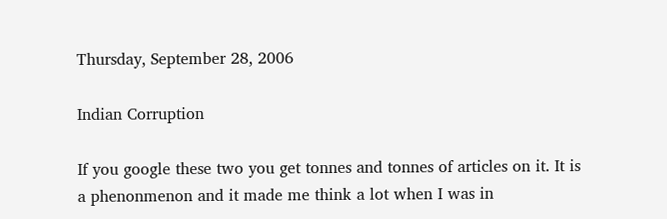Thursday, September 28, 2006

Indian Corruption

If you google these two you get tonnes and tonnes of articles on it. It is a phenonmenon and it made me think a lot when I was in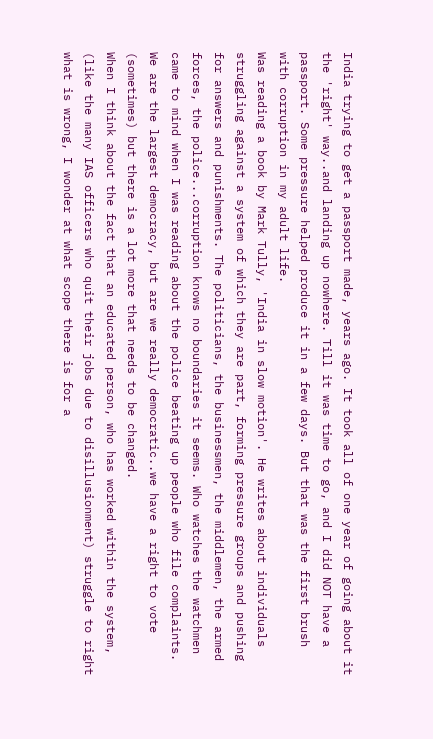India trying to get a passport made, years ago. It took all of one year of going about it the 'right' way..and landing up nowhere. Till it was time to go, and I did NOT have a passport. Some pressure helped produce it in a few days. But that was the first brush with corruption in my adult life.
Was reading a book by Mark Tully, 'India in slow motion'. He writes about individuals struggling against a system of which they are part, forming pressure groups and pushing for answers and punishments. The politicians, the businessmen, the middlemen, the armed forces, the police...corruption knows no boundaries it seems. Who watches the watchmen came to mind when I was reading about the police beating up people who file complaints.
We are the largest democracy, but are we really democratic..we have a right to vote (sometimes) but there is a lot more that needs to be changed.
When I think about the fact that an educated person, who has worked within the system, (like the many IAS officers who quit their jobs due to disillusionment) struggle to right what is wrong, I wonder at what scope there is for a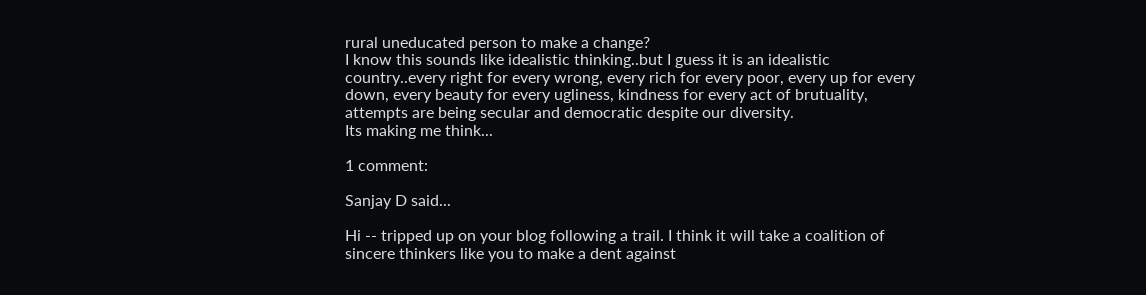rural uneducated person to make a change?
I know this sounds like idealistic thinking..but I guess it is an idealistic country..every right for every wrong, every rich for every poor, every up for every down, every beauty for every ugliness, kindness for every act of brutuality, attempts are being secular and democratic despite our diversity.
Its making me think...

1 comment:

Sanjay D said...

Hi -- tripped up on your blog following a trail. I think it will take a coalition of sincere thinkers like you to make a dent against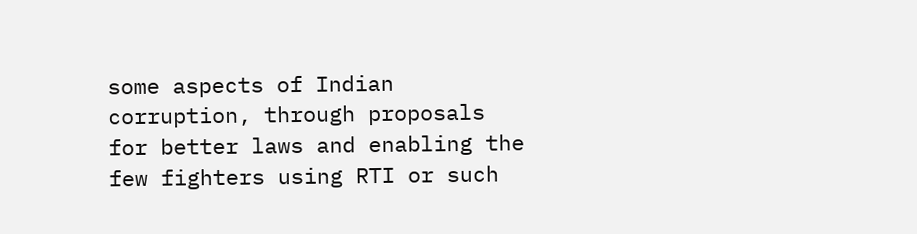some aspects of Indian corruption, through proposals for better laws and enabling the few fighters using RTI or such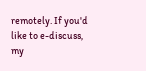remotely. If you'd like to e-discuss, my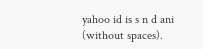yahoo id is s n d ani (without spaces).